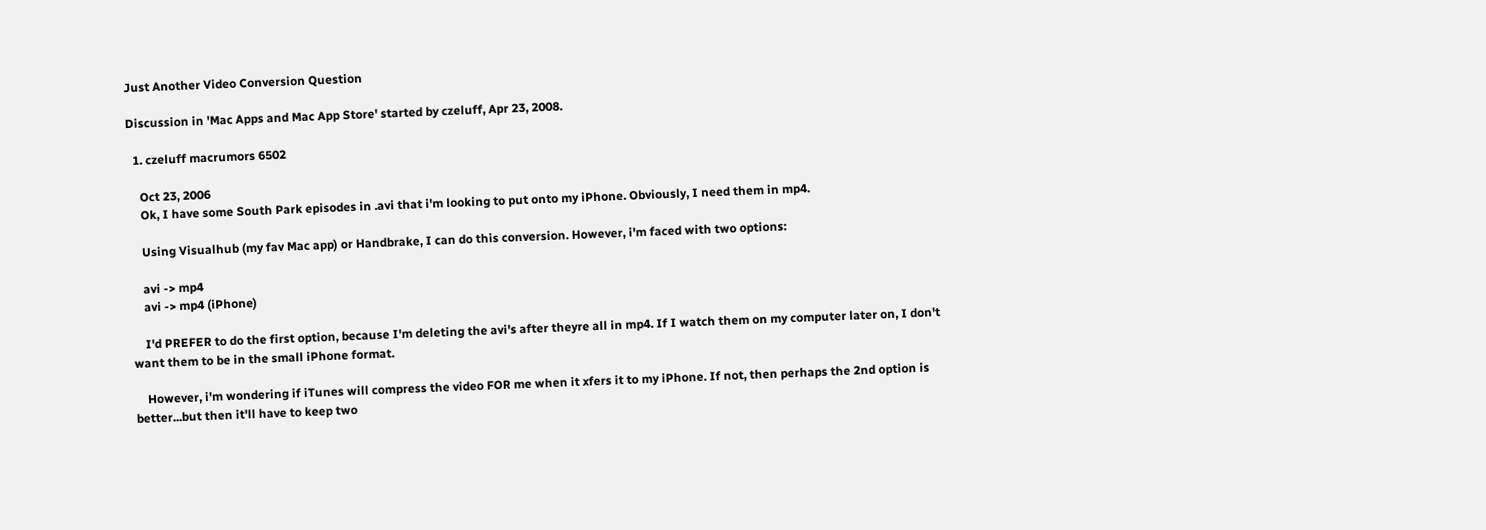Just Another Video Conversion Question

Discussion in 'Mac Apps and Mac App Store' started by czeluff, Apr 23, 2008.

  1. czeluff macrumors 6502

    Oct 23, 2006
    Ok, I have some South Park episodes in .avi that i'm looking to put onto my iPhone. Obviously, I need them in mp4.

    Using Visualhub (my fav Mac app) or Handbrake, I can do this conversion. However, i'm faced with two options:

    avi -> mp4
    avi -> mp4 (iPhone)

    I'd PREFER to do the first option, because I'm deleting the avi's after theyre all in mp4. If I watch them on my computer later on, I don't want them to be in the small iPhone format.

    However, i'm wondering if iTunes will compress the video FOR me when it xfers it to my iPhone. If not, then perhaps the 2nd option is better...but then it'll have to keep two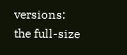versions: the full-size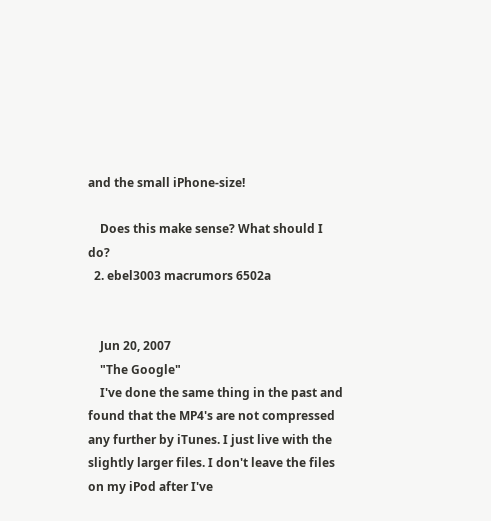and the small iPhone-size!

    Does this make sense? What should I do?
  2. ebel3003 macrumors 6502a


    Jun 20, 2007
    "The Google"
    I've done the same thing in the past and found that the MP4's are not compressed any further by iTunes. I just live with the slightly larger files. I don't leave the files on my iPod after I've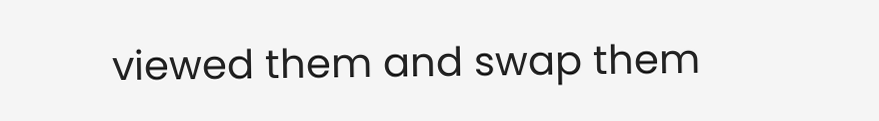viewed them and swap them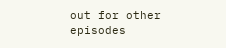out for other episodes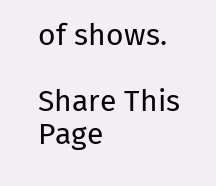of shows.

Share This Page